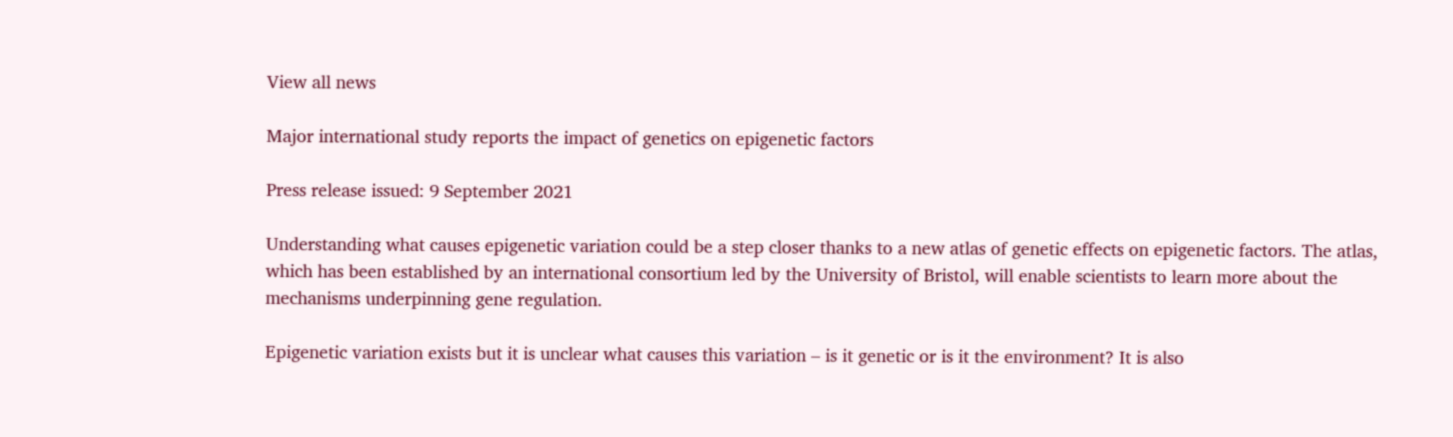View all news

Major international study reports the impact of genetics on epigenetic factors

Press release issued: 9 September 2021

Understanding what causes epigenetic variation could be a step closer thanks to a new atlas of genetic effects on epigenetic factors. The atlas, which has been established by an international consortium led by the University of Bristol, will enable scientists to learn more about the mechanisms underpinning gene regulation.

Epigenetic variation exists but it is unclear what causes this variation – is it genetic or is it the environment? It is also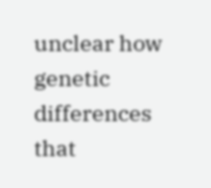unclear how genetic differences that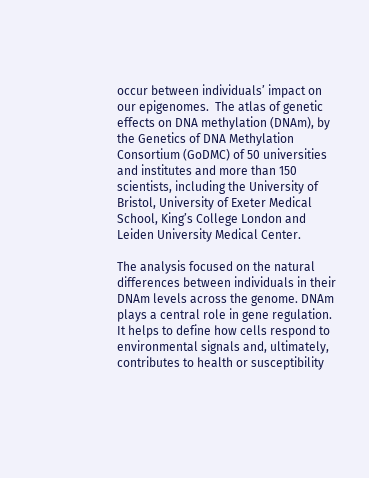occur between individuals’ impact on our epigenomes.  The atlas of genetic effects on DNA methylation (DNAm), by the Genetics of DNA Methylation Consortium (GoDMC) of 50 universities and institutes and more than 150 scientists, including the University of Bristol, University of Exeter Medical School, King’s College London and Leiden University Medical Center.

The analysis focused on the natural differences between individuals in their DNAm levels across the genome. DNAm plays a central role in gene regulation. It helps to define how cells respond to environmental signals and, ultimately, contributes to health or susceptibility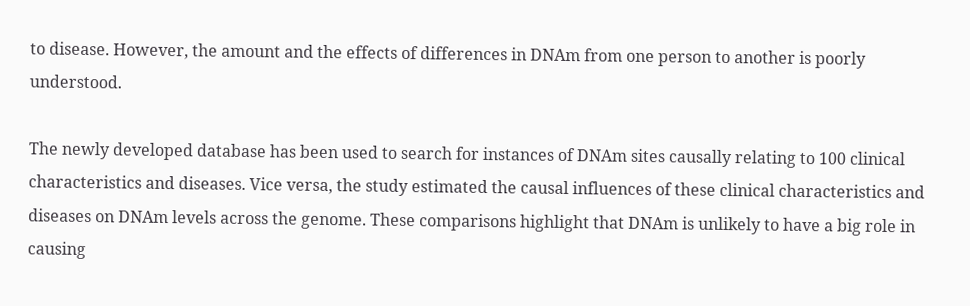to disease. However, the amount and the effects of differences in DNAm from one person to another is poorly understood.

The newly developed database has been used to search for instances of DNAm sites causally relating to 100 clinical characteristics and diseases. Vice versa, the study estimated the causal influences of these clinical characteristics and diseases on DNAm levels across the genome. These comparisons highlight that DNAm is unlikely to have a big role in causing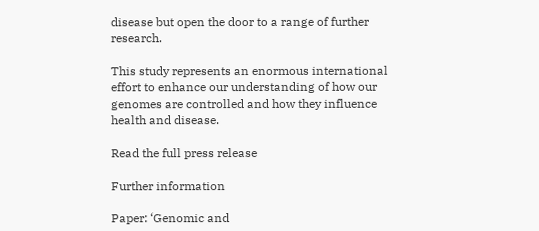disease but open the door to a range of further research.

This study represents an enormous international effort to enhance our understanding of how our genomes are controlled and how they influence health and disease.

Read the full press release

Further information

Paper: ‘Genomic and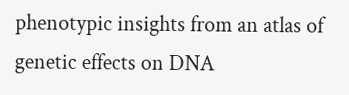phenotypic insights from an atlas of genetic effects on DNA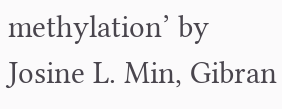methylation’ by Josine L. Min, Gibran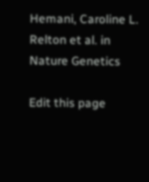Hemani, Caroline L. Relton et al. in Nature Genetics

Edit this page